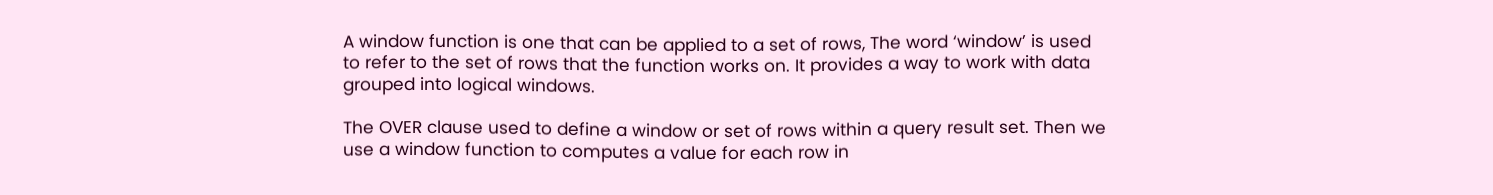A window function is one that can be applied to a set of rows, The word ‘window’ is used to refer to the set of rows that the function works on. It provides a way to work with data grouped into logical windows.

The OVER clause used to define a window or set of rows within a query result set. Then we use a window function to computes a value for each row in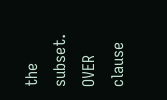the subset. OVER clause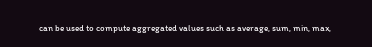can be used to compute aggregated values such as average, sum, min, max,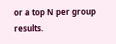or a top N per group results.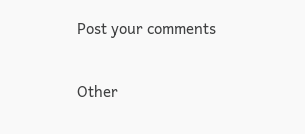Post your comments


Other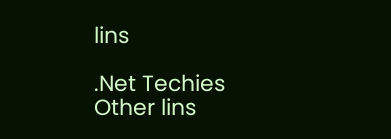lins

.Net Techies
Other lins